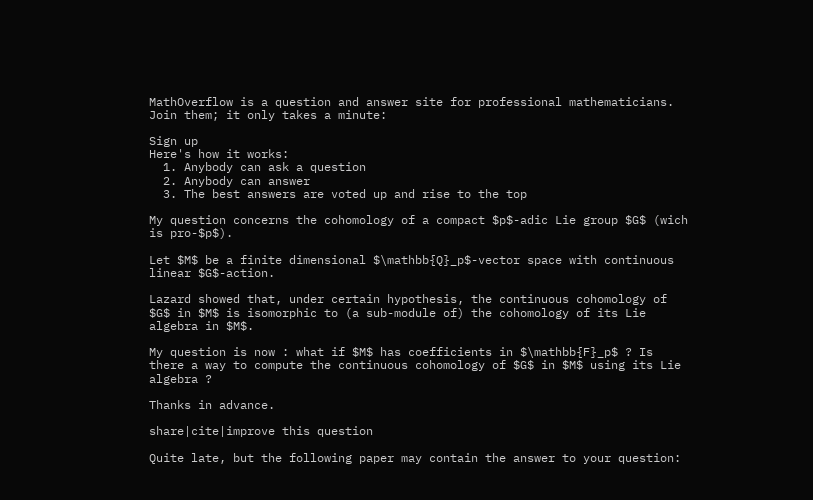MathOverflow is a question and answer site for professional mathematicians. Join them; it only takes a minute:

Sign up
Here's how it works:
  1. Anybody can ask a question
  2. Anybody can answer
  3. The best answers are voted up and rise to the top

My question concerns the cohomology of a compact $p$-adic Lie group $G$ (wich is pro-$p$).

Let $M$ be a finite dimensional $\mathbb{Q}_p$-vector space with continuous linear $G$-action.

Lazard showed that, under certain hypothesis, the continuous cohomology of $G$ in $M$ is isomorphic to (a sub-module of) the cohomology of its Lie algebra in $M$.

My question is now : what if $M$ has coefficients in $\mathbb{F}_p$ ? Is there a way to compute the continuous cohomology of $G$ in $M$ using its Lie algebra ?

Thanks in advance.

share|cite|improve this question

Quite late, but the following paper may contain the answer to your question: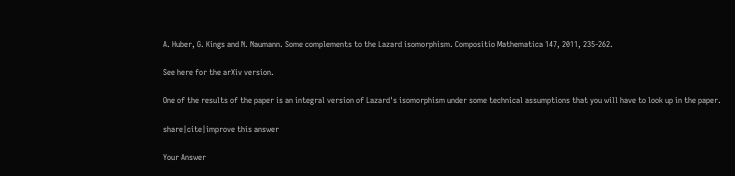A. Huber, G. Kings and N. Naumann. Some complements to the Lazard isomorphism. Compositio Mathematica 147, 2011, 235-262.

See here for the arXiv version.

One of the results of the paper is an integral version of Lazard's isomorphism under some technical assumptions that you will have to look up in the paper.

share|cite|improve this answer

Your Answer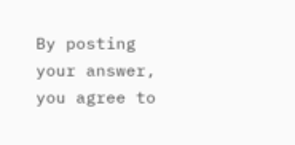By posting your answer, you agree to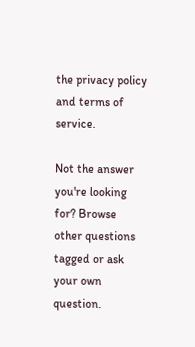the privacy policy and terms of service.

Not the answer you're looking for? Browse other questions tagged or ask your own question.